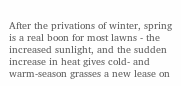After the privations of winter, spring is a real boon for most lawns - the increased sunlight, and the sudden increase in heat gives cold- and warm-season grasses a new lease on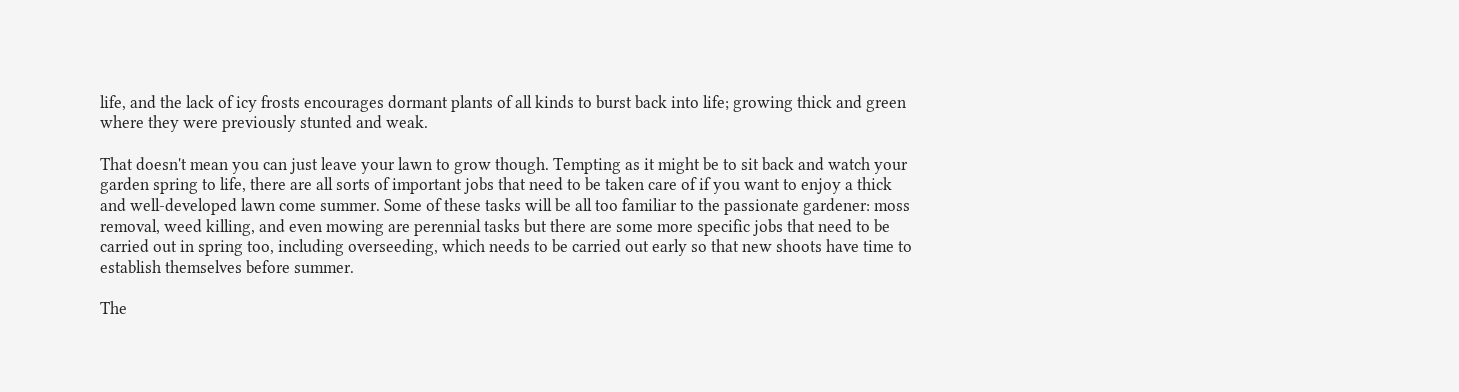life, and the lack of icy frosts encourages dormant plants of all kinds to burst back into life; growing thick and green where they were previously stunted and weak.

That doesn't mean you can just leave your lawn to grow though. Tempting as it might be to sit back and watch your garden spring to life, there are all sorts of important jobs that need to be taken care of if you want to enjoy a thick and well-developed lawn come summer. Some of these tasks will be all too familiar to the passionate gardener: moss removal, weed killing, and even mowing are perennial tasks but there are some more specific jobs that need to be carried out in spring too, including overseeding, which needs to be carried out early so that new shoots have time to establish themselves before summer.

The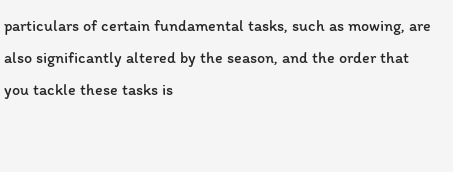particulars of certain fundamental tasks, such as mowing, are also significantly altered by the season, and the order that you tackle these tasks is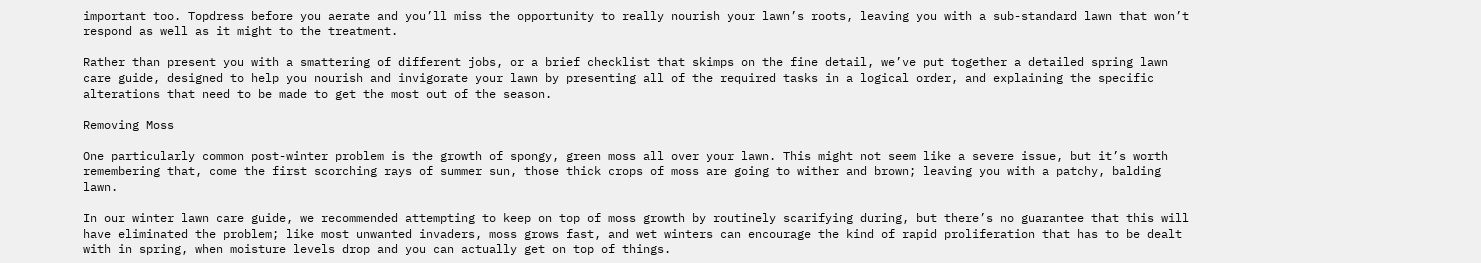important too. Topdress before you aerate and you’ll miss the opportunity to really nourish your lawn’s roots, leaving you with a sub-standard lawn that won’t respond as well as it might to the treatment.

Rather than present you with a smattering of different jobs, or a brief checklist that skimps on the fine detail, we’ve put together a detailed spring lawn care guide, designed to help you nourish and invigorate your lawn by presenting all of the required tasks in a logical order, and explaining the specific alterations that need to be made to get the most out of the season.

Removing Moss

One particularly common post-winter problem is the growth of spongy, green moss all over your lawn. This might not seem like a severe issue, but it’s worth remembering that, come the first scorching rays of summer sun, those thick crops of moss are going to wither and brown; leaving you with a patchy, balding lawn.

In our winter lawn care guide, we recommended attempting to keep on top of moss growth by routinely scarifying during, but there’s no guarantee that this will have eliminated the problem; like most unwanted invaders, moss grows fast, and wet winters can encourage the kind of rapid proliferation that has to be dealt with in spring, when moisture levels drop and you can actually get on top of things.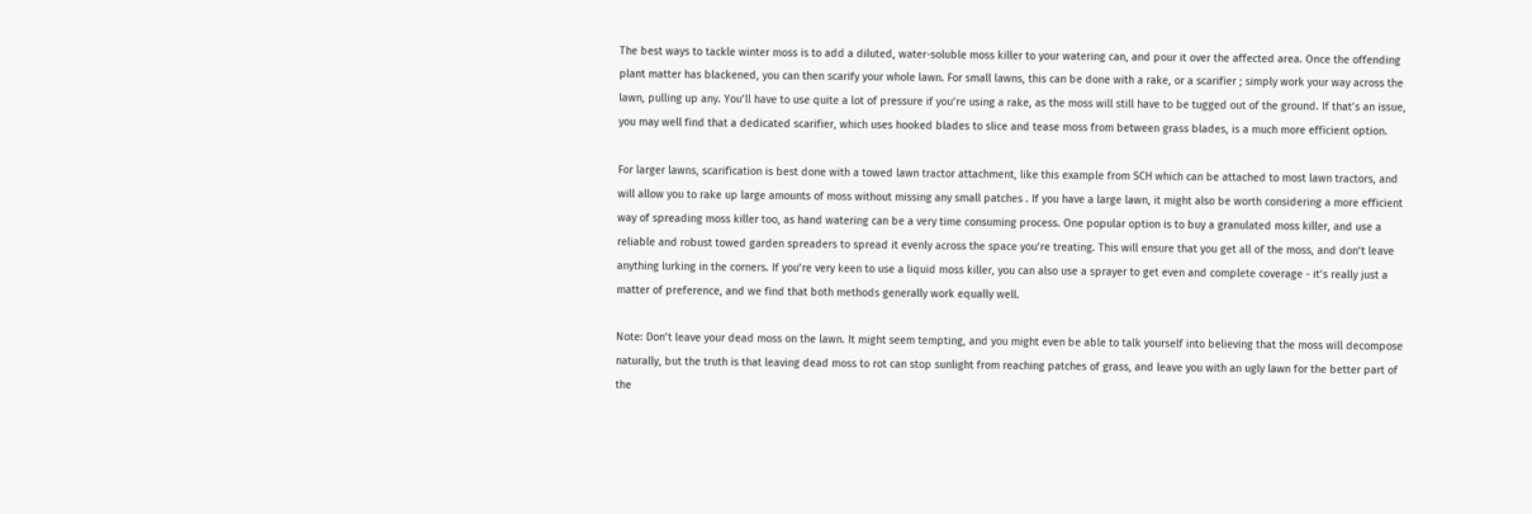The best ways to tackle winter moss is to add a diluted, water-soluble moss killer to your watering can, and pour it over the affected area. Once the offending plant matter has blackened, you can then scarify your whole lawn. For small lawns, this can be done with a rake, or a scarifier ; simply work your way across the lawn, pulling up any. You’ll have to use quite a lot of pressure if you’re using a rake, as the moss will still have to be tugged out of the ground. If that’s an issue, you may well find that a dedicated scarifier, which uses hooked blades to slice and tease moss from between grass blades, is a much more efficient option.

For larger lawns, scarification is best done with a towed lawn tractor attachment, like this example from SCH which can be attached to most lawn tractors, and will allow you to rake up large amounts of moss without missing any small patches . If you have a large lawn, it might also be worth considering a more efficient way of spreading moss killer too, as hand watering can be a very time consuming process. One popular option is to buy a granulated moss killer, and use a reliable and robust towed garden spreaders to spread it evenly across the space you’re treating. This will ensure that you get all of the moss, and don’t leave anything lurking in the corners. If you’re very keen to use a liquid moss killer, you can also use a sprayer to get even and complete coverage - it’s really just a matter of preference, and we find that both methods generally work equally well.

Note: Don’t leave your dead moss on the lawn. It might seem tempting, and you might even be able to talk yourself into believing that the moss will decompose naturally, but the truth is that leaving dead moss to rot can stop sunlight from reaching patches of grass, and leave you with an ugly lawn for the better part of the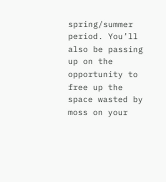spring/summer period. You’ll also be passing up on the opportunity to free up the space wasted by moss on your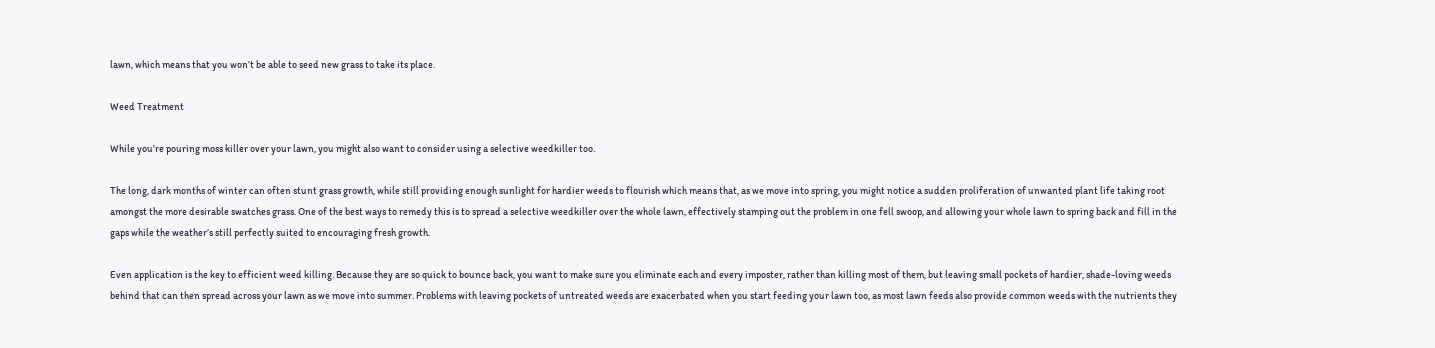lawn, which means that you won’t be able to seed new grass to take its place.

Weed Treatment

While you’re pouring moss killer over your lawn, you might also want to consider using a selective weedkiller too.

The long, dark months of winter can often stunt grass growth, while still providing enough sunlight for hardier weeds to flourish which means that, as we move into spring, you might notice a sudden proliferation of unwanted plant life taking root amongst the more desirable swatches grass. One of the best ways to remedy this is to spread a selective weedkiller over the whole lawn, effectively stamping out the problem in one fell swoop, and allowing your whole lawn to spring back and fill in the gaps while the weather’s still perfectly suited to encouraging fresh growth.

Even application is the key to efficient weed killing. Because they are so quick to bounce back, you want to make sure you eliminate each and every imposter, rather than killing most of them, but leaving small pockets of hardier, shade-loving weeds behind that can then spread across your lawn as we move into summer. Problems with leaving pockets of untreated weeds are exacerbated when you start feeding your lawn too, as most lawn feeds also provide common weeds with the nutrients they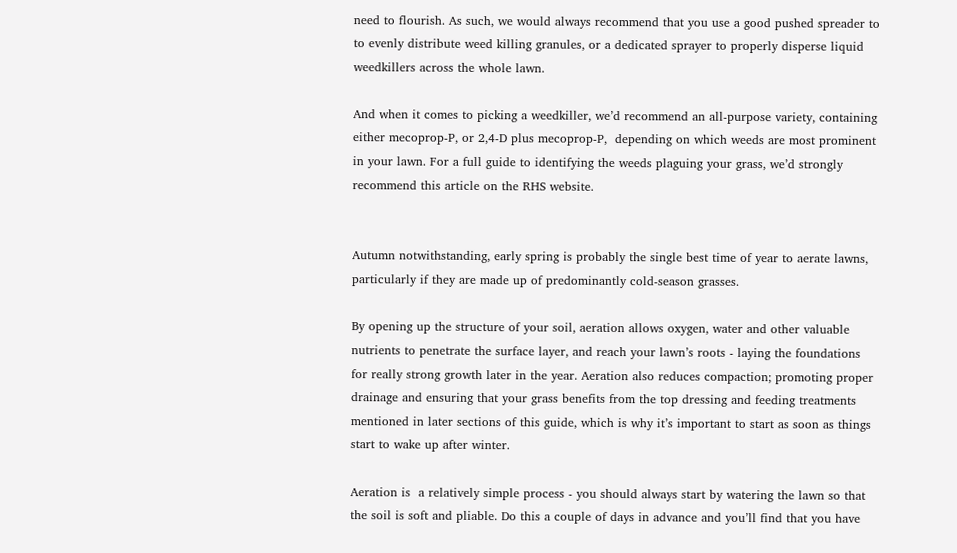need to flourish. As such, we would always recommend that you use a good pushed spreader to to evenly distribute weed killing granules, or a dedicated sprayer to properly disperse liquid weedkillers across the whole lawn.

And when it comes to picking a weedkiller, we’d recommend an all-purpose variety, containing either mecoprop-P, or 2,4-D plus mecoprop-P,  depending on which weeds are most prominent in your lawn. For a full guide to identifying the weeds plaguing your grass, we’d strongly recommend this article on the RHS website.


Autumn notwithstanding, early spring is probably the single best time of year to aerate lawns, particularly if they are made up of predominantly cold-season grasses.

By opening up the structure of your soil, aeration allows oxygen, water and other valuable nutrients to penetrate the surface layer, and reach your lawn’s roots - laying the foundations for really strong growth later in the year. Aeration also reduces compaction; promoting proper drainage and ensuring that your grass benefits from the top dressing and feeding treatments mentioned in later sections of this guide, which is why it’s important to start as soon as things start to wake up after winter.

Aeration is  a relatively simple process - you should always start by watering the lawn so that the soil is soft and pliable. Do this a couple of days in advance and you’ll find that you have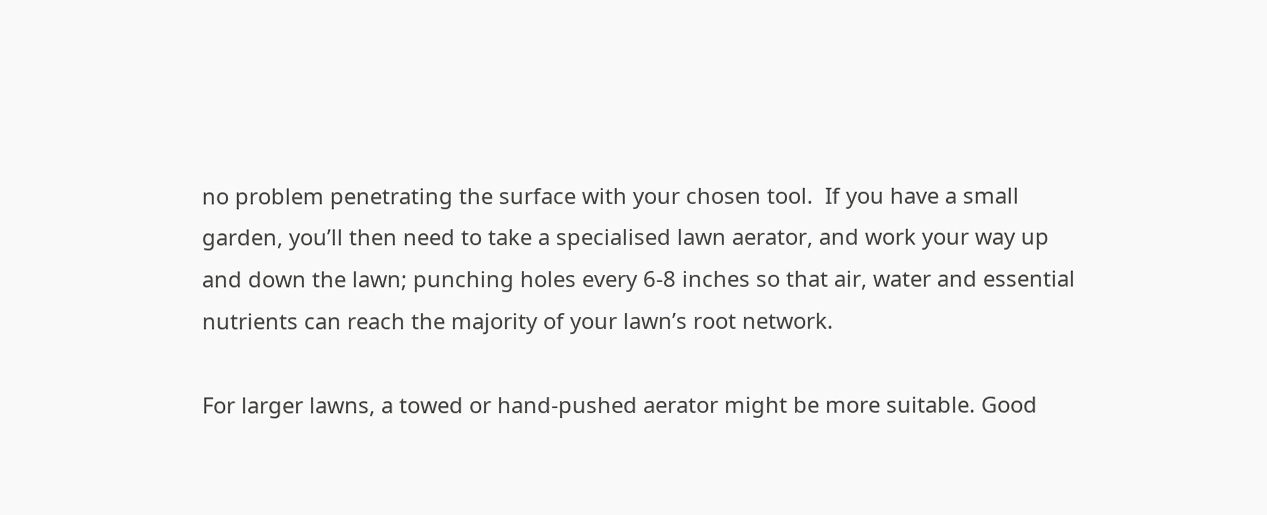no problem penetrating the surface with your chosen tool.  If you have a small garden, you’ll then need to take a specialised lawn aerator, and work your way up and down the lawn; punching holes every 6-8 inches so that air, water and essential nutrients can reach the majority of your lawn’s root network.

For larger lawns, a towed or hand-pushed aerator might be more suitable. Good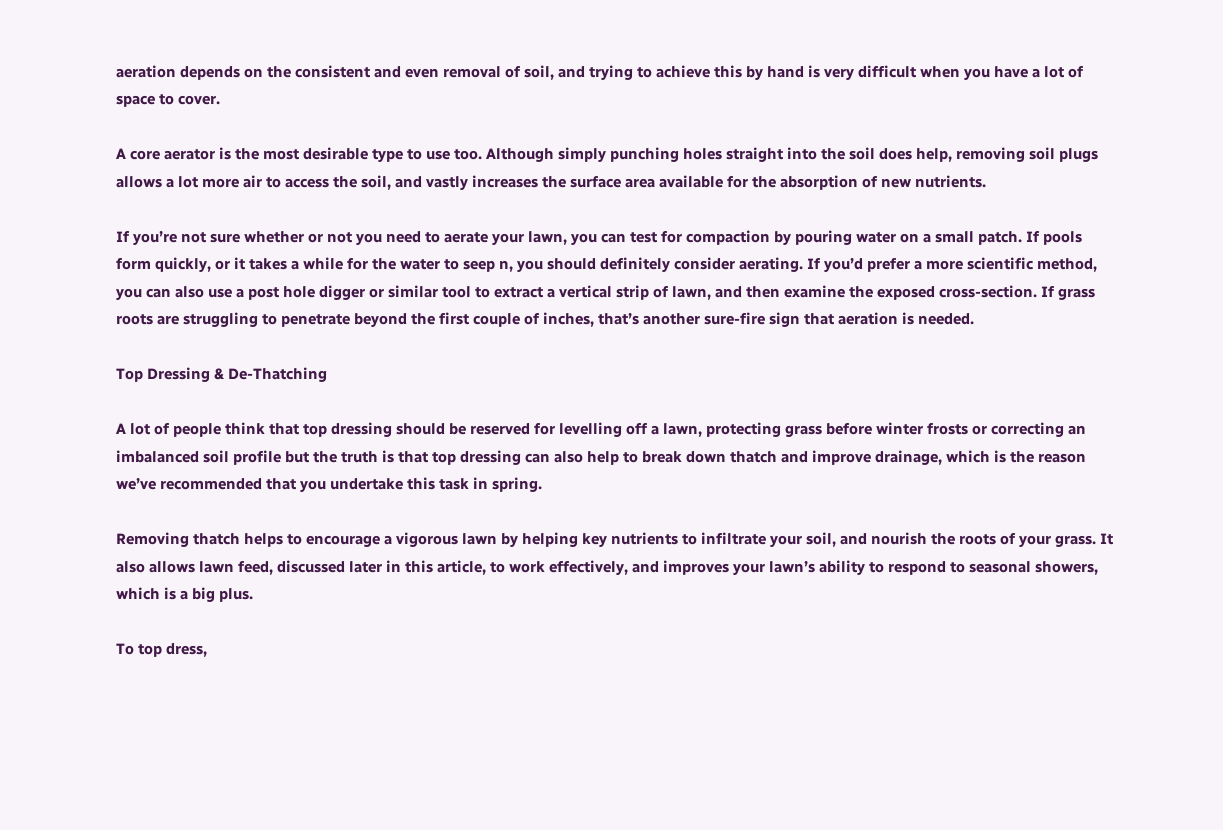aeration depends on the consistent and even removal of soil, and trying to achieve this by hand is very difficult when you have a lot of space to cover.

A core aerator is the most desirable type to use too. Although simply punching holes straight into the soil does help, removing soil plugs allows a lot more air to access the soil, and vastly increases the surface area available for the absorption of new nutrients.

If you’re not sure whether or not you need to aerate your lawn, you can test for compaction by pouring water on a small patch. If pools form quickly, or it takes a while for the water to seep n, you should definitely consider aerating. If you’d prefer a more scientific method, you can also use a post hole digger or similar tool to extract a vertical strip of lawn, and then examine the exposed cross-section. If grass roots are struggling to penetrate beyond the first couple of inches, that’s another sure-fire sign that aeration is needed.

Top Dressing & De-Thatching

A lot of people think that top dressing should be reserved for levelling off a lawn, protecting grass before winter frosts or correcting an imbalanced soil profile but the truth is that top dressing can also help to break down thatch and improve drainage, which is the reason we’ve recommended that you undertake this task in spring.

Removing thatch helps to encourage a vigorous lawn by helping key nutrients to infiltrate your soil, and nourish the roots of your grass. It also allows lawn feed, discussed later in this article, to work effectively, and improves your lawn’s ability to respond to seasonal showers, which is a big plus.

To top dress,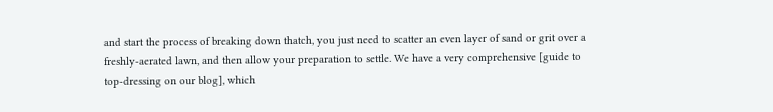and start the process of breaking down thatch, you just need to scatter an even layer of sand or grit over a freshly-aerated lawn, and then allow your preparation to settle. We have a very comprehensive [guide to top-dressing on our blog], which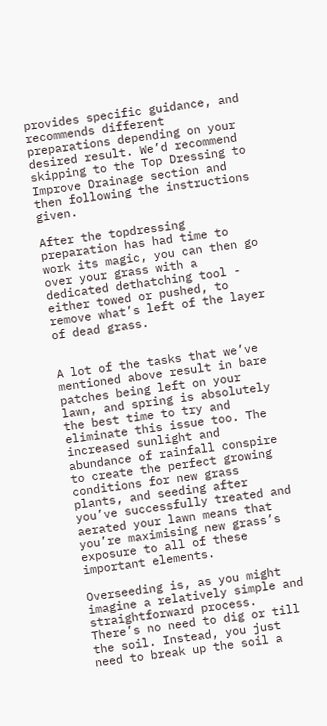provides specific guidance, and recommends different preparations depending on your desired result. We’d recommend skipping to the Top Dressing to Improve Drainage section and then following the instructions given.

After the topdressing preparation has had time to work its magic, you can then go over your grass with a dedicated dethatching tool - either towed or pushed, to remove what’s left of the layer of dead grass.


A lot of the tasks that we’ve mentioned above result in bare patches being left on your lawn, and spring is absolutely the best time to try and eliminate this issue too. The increased sunlight and abundance of rainfall conspire to create the perfect growing conditions for new grass plants, and seeding after you’ve successfully treated and aerated your lawn means that you’re maximising new grass’s exposure to all of these important elements.

Overseeding is, as you might imagine a relatively simple and straightforward process. There’s no need to dig or till the soil. Instead, you just need to break up the soil a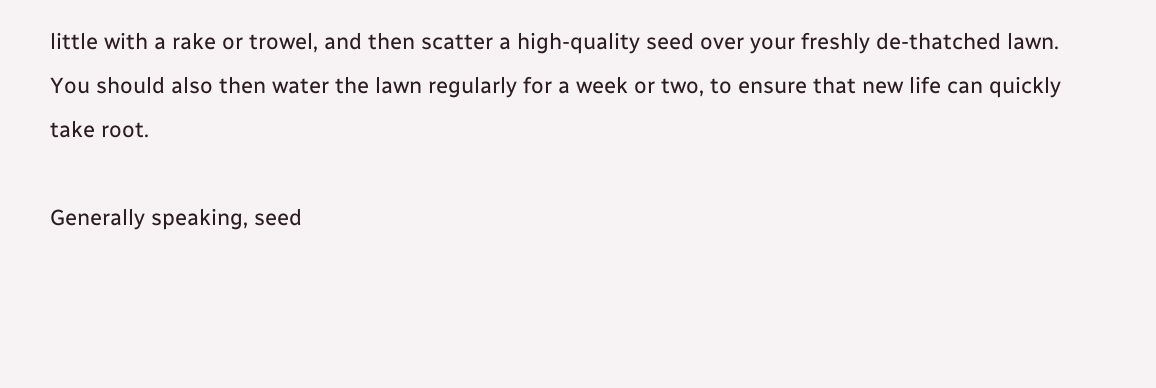little with a rake or trowel, and then scatter a high-quality seed over your freshly de-thatched lawn. You should also then water the lawn regularly for a week or two, to ensure that new life can quickly take root.

Generally speaking, seed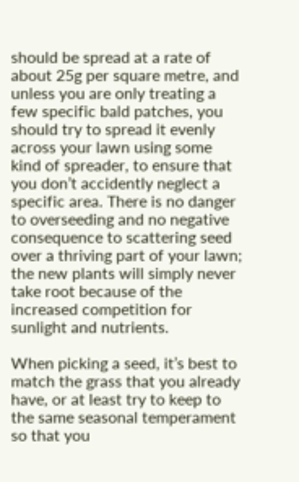should be spread at a rate of about 25g per square metre, and unless you are only treating a few specific bald patches, you should try to spread it evenly across your lawn using some kind of spreader, to ensure that you don’t accidently neglect a specific area. There is no danger to overseeding and no negative consequence to scattering seed over a thriving part of your lawn; the new plants will simply never take root because of the increased competition for sunlight and nutrients.

When picking a seed, it’s best to match the grass that you already have, or at least try to keep to the same seasonal temperament so that you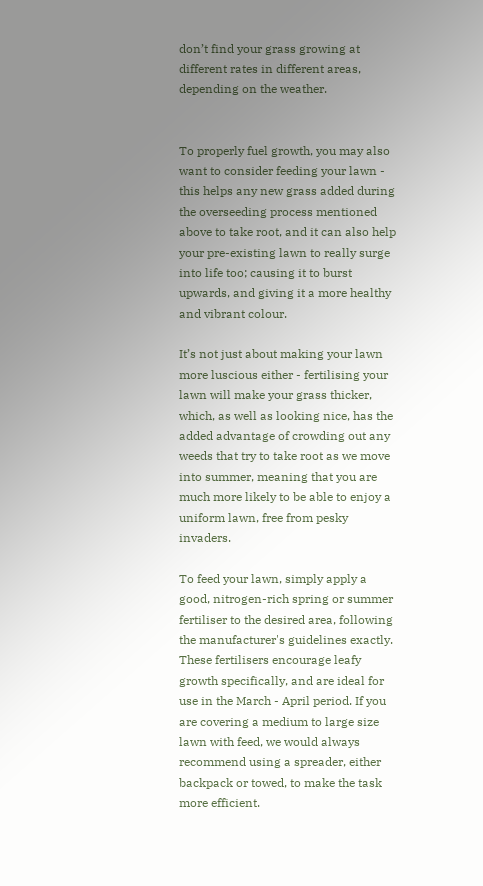don’t find your grass growing at different rates in different areas, depending on the weather.


To properly fuel growth, you may also want to consider feeding your lawn - this helps any new grass added during the overseeding process mentioned above to take root, and it can also help your pre-existing lawn to really surge into life too; causing it to burst upwards, and giving it a more healthy and vibrant colour.

It’s not just about making your lawn more luscious either - fertilising your lawn will make your grass thicker, which, as well as looking nice, has the added advantage of crowding out any weeds that try to take root as we move into summer, meaning that you are much more likely to be able to enjoy a uniform lawn, free from pesky invaders.

To feed your lawn, simply apply a good, nitrogen-rich spring or summer fertiliser to the desired area, following the manufacturer's guidelines exactly. These fertilisers encourage leafy growth specifically, and are ideal for use in the March - April period. If you are covering a medium to large size lawn with feed, we would always recommend using a spreader, either backpack or towed, to make the task more efficient.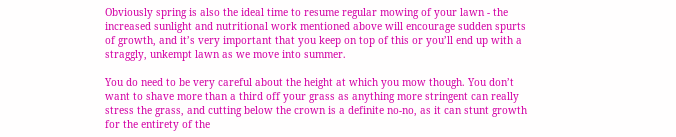Obviously spring is also the ideal time to resume regular mowing of your lawn - the increased sunlight and nutritional work mentioned above will encourage sudden spurts of growth, and it’s very important that you keep on top of this or you’ll end up with a straggly, unkempt lawn as we move into summer.

You do need to be very careful about the height at which you mow though. You don’t want to shave more than a third off your grass as anything more stringent can really stress the grass, and cutting below the crown is a definite no-no, as it can stunt growth for the entirety of the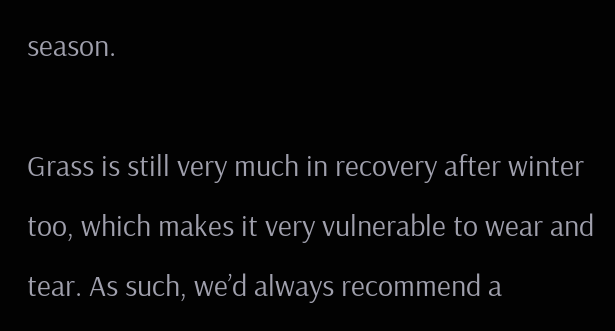season.

Grass is still very much in recovery after winter too, which makes it very vulnerable to wear and tear. As such, we’d always recommend a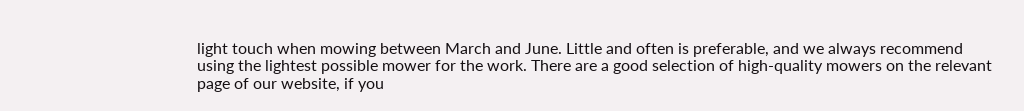light touch when mowing between March and June. Little and often is preferable, and we always recommend using the lightest possible mower for the work. There are a good selection of high-quality mowers on the relevant page of our website, if you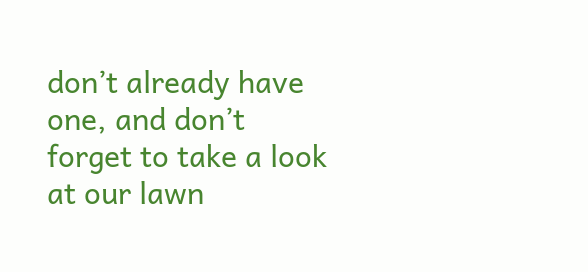don’t already have one, and don’t forget to take a look at our lawn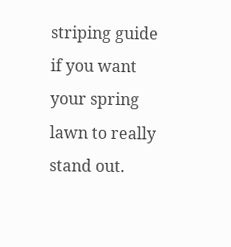striping guide if you want your spring lawn to really stand out.